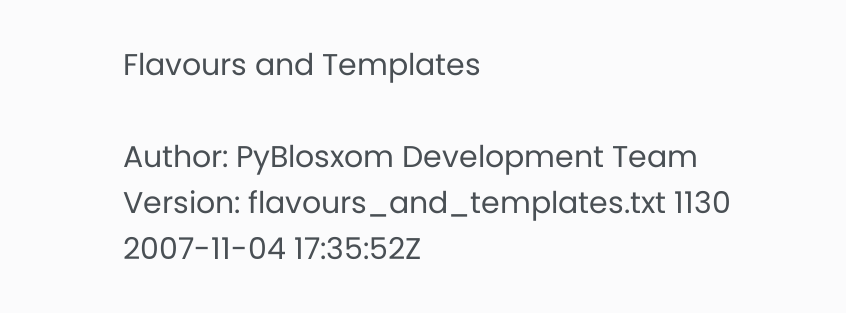Flavours and Templates

Author: PyBlosxom Development Team
Version: flavours_and_templates.txt 1130 2007-11-04 17:35:52Z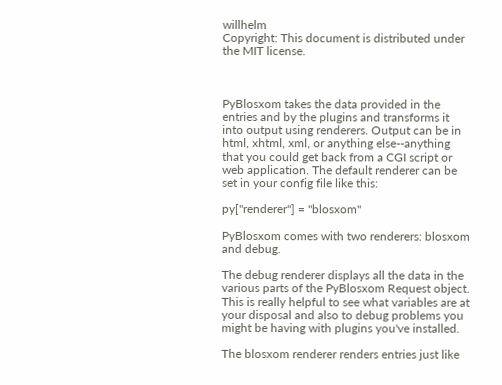willhelm
Copyright: This document is distributed under the MIT license.



PyBlosxom takes the data provided in the entries and by the plugins and transforms it into output using renderers. Output can be in html, xhtml, xml, or anything else--anything that you could get back from a CGI script or web application. The default renderer can be set in your config file like this:

py["renderer"] = "blosxom"

PyBlosxom comes with two renderers: blosxom and debug.

The debug renderer displays all the data in the various parts of the PyBlosxom Request object. This is really helpful to see what variables are at your disposal and also to debug problems you might be having with plugins you've installed.

The blosxom renderer renders entries just like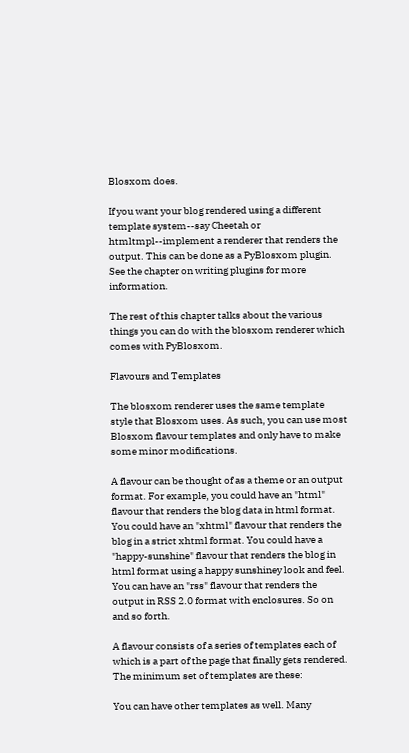Blosxom does.

If you want your blog rendered using a different template system--say Cheetah or htmltmpl--implement a renderer that renders the output. This can be done as a PyBlosxom plugin. See the chapter on writing plugins for more information.

The rest of this chapter talks about the various things you can do with the blosxom renderer which comes with PyBlosxom.

Flavours and Templates

The blosxom renderer uses the same template style that Blosxom uses. As such, you can use most Blosxom flavour templates and only have to make some minor modifications.

A flavour can be thought of as a theme or an output format. For example, you could have an "html" flavour that renders the blog data in html format. You could have an "xhtml" flavour that renders the blog in a strict xhtml format. You could have a "happy-sunshine" flavour that renders the blog in html format using a happy sunshiney look and feel. You can have an "rss" flavour that renders the output in RSS 2.0 format with enclosures. So on and so forth.

A flavour consists of a series of templates each of which is a part of the page that finally gets rendered. The minimum set of templates are these:

You can have other templates as well. Many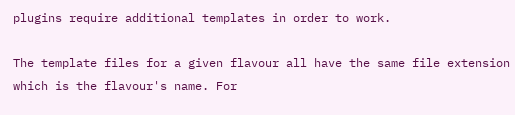plugins require additional templates in order to work.

The template files for a given flavour all have the same file extension which is the flavour's name. For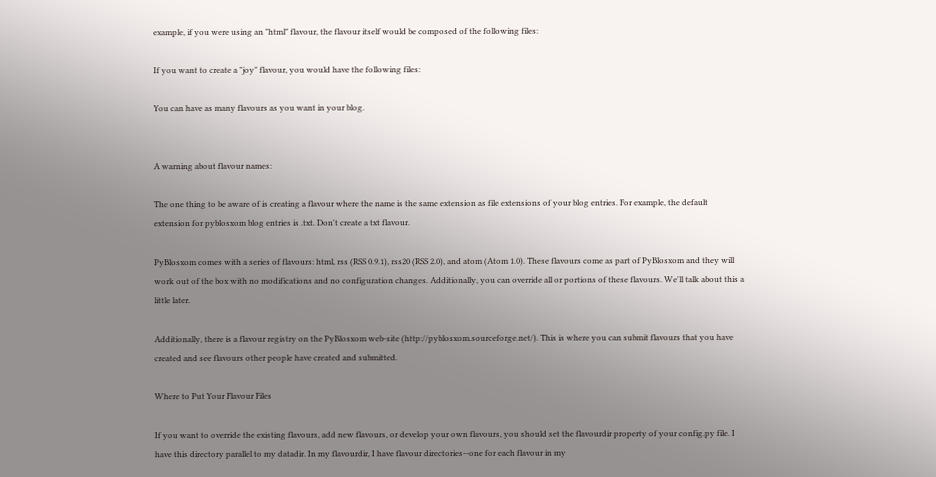example, if you were using an "html" flavour, the flavour itself would be composed of the following files:

If you want to create a "joy" flavour, you would have the following files:

You can have as many flavours as you want in your blog.


A warning about flavour names:

The one thing to be aware of is creating a flavour where the name is the same extension as file extensions of your blog entries. For example, the default extension for pyblosxom blog entries is .txt. Don't create a txt flavour.

PyBlosxom comes with a series of flavours: html, rss (RSS 0.9.1), rss20 (RSS 2.0), and atom (Atom 1.0). These flavours come as part of PyBlosxom and they will work out of the box with no modifications and no configuration changes. Additionally, you can override all or portions of these flavours. We'll talk about this a little later.

Additionally, there is a flavour registry on the PyBlosxom web-site (http://pyblosxom.sourceforge.net/). This is where you can submit flavours that you have created and see flavours other people have created and submitted.

Where to Put Your Flavour Files

If you want to override the existing flavours, add new flavours, or develop your own flavours, you should set the flavourdir property of your config.py file. I have this directory parallel to my datadir. In my flavourdir, I have flavour directories--one for each flavour in my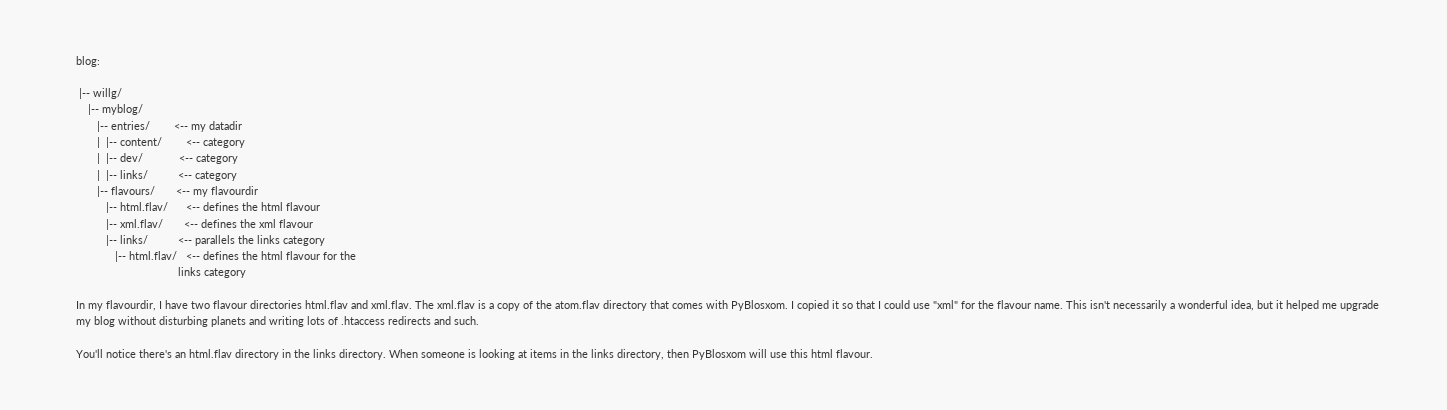blog:

 |-- willg/
    |-- myblog/
       |-- entries/        <-- my datadir
       |  |-- content/        <-- category
       |  |-- dev/            <-- category
       |  |-- links/          <-- category
       |-- flavours/       <-- my flavourdir
          |-- html.flav/      <-- defines the html flavour
          |-- xml.flav/       <-- defines the xml flavour
          |-- links/          <-- parallels the links category
             |-- html.flav/   <-- defines the html flavour for the
                                  links category

In my flavourdir, I have two flavour directories html.flav and xml.flav. The xml.flav is a copy of the atom.flav directory that comes with PyBlosxom. I copied it so that I could use "xml" for the flavour name. This isn't necessarily a wonderful idea, but it helped me upgrade my blog without disturbing planets and writing lots of .htaccess redirects and such.

You'll notice there's an html.flav directory in the links directory. When someone is looking at items in the links directory, then PyBlosxom will use this html flavour.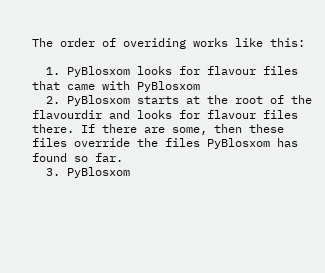The order of overiding works like this:

  1. PyBlosxom looks for flavour files that came with PyBlosxom
  2. PyBlosxom starts at the root of the flavourdir and looks for flavour files there. If there are some, then these files override the files PyBlosxom has found so far.
  3. PyBlosxom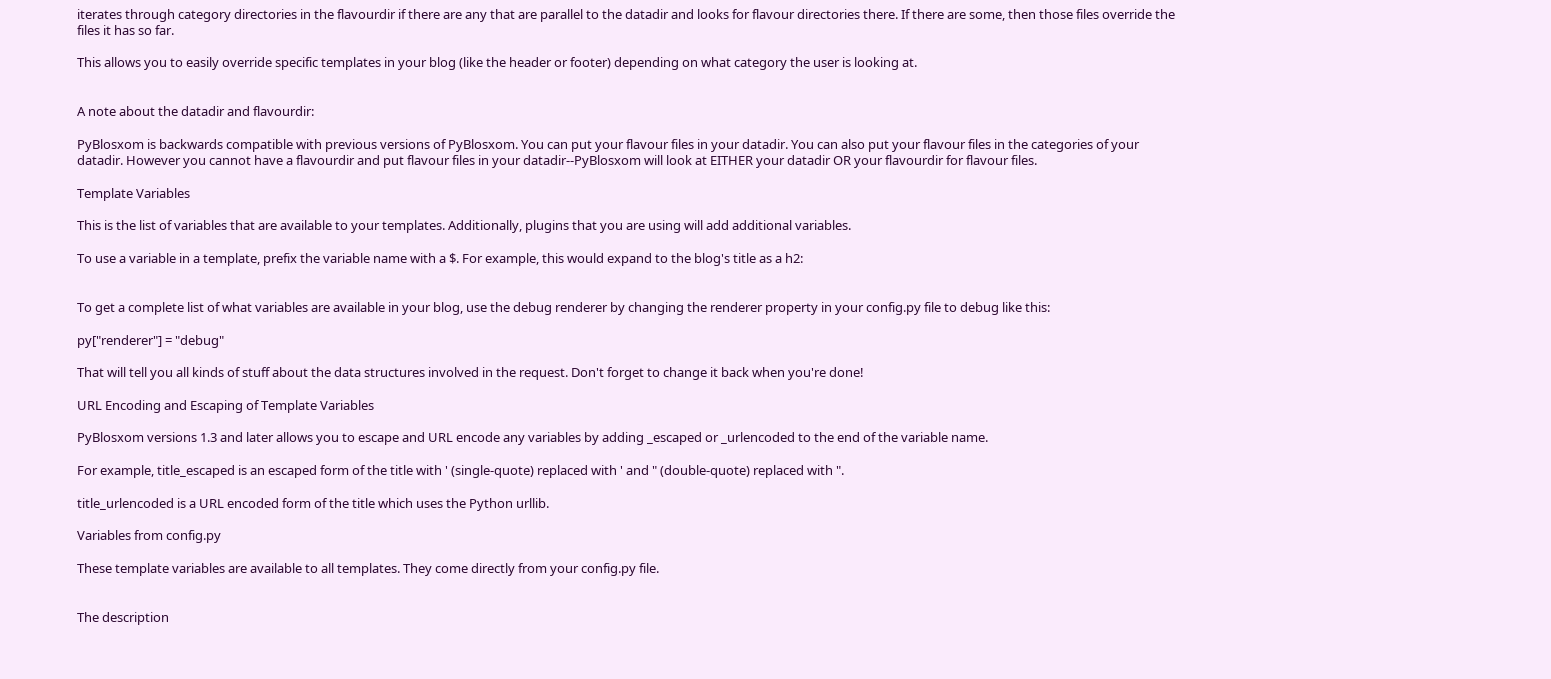iterates through category directories in the flavourdir if there are any that are parallel to the datadir and looks for flavour directories there. If there are some, then those files override the files it has so far.

This allows you to easily override specific templates in your blog (like the header or footer) depending on what category the user is looking at.


A note about the datadir and flavourdir:

PyBlosxom is backwards compatible with previous versions of PyBlosxom. You can put your flavour files in your datadir. You can also put your flavour files in the categories of your datadir. However you cannot have a flavourdir and put flavour files in your datadir--PyBlosxom will look at EITHER your datadir OR your flavourdir for flavour files.

Template Variables

This is the list of variables that are available to your templates. Additionally, plugins that you are using will add additional variables.

To use a variable in a template, prefix the variable name with a $. For example, this would expand to the blog's title as a h2:


To get a complete list of what variables are available in your blog, use the debug renderer by changing the renderer property in your config.py file to debug like this:

py["renderer"] = "debug"

That will tell you all kinds of stuff about the data structures involved in the request. Don't forget to change it back when you're done!

URL Encoding and Escaping of Template Variables

PyBlosxom versions 1.3 and later allows you to escape and URL encode any variables by adding _escaped or _urlencoded to the end of the variable name.

For example, title_escaped is an escaped form of the title with ' (single-quote) replaced with ' and " (double-quote) replaced with ".

title_urlencoded is a URL encoded form of the title which uses the Python urllib.

Variables from config.py

These template variables are available to all templates. They come directly from your config.py file.


The description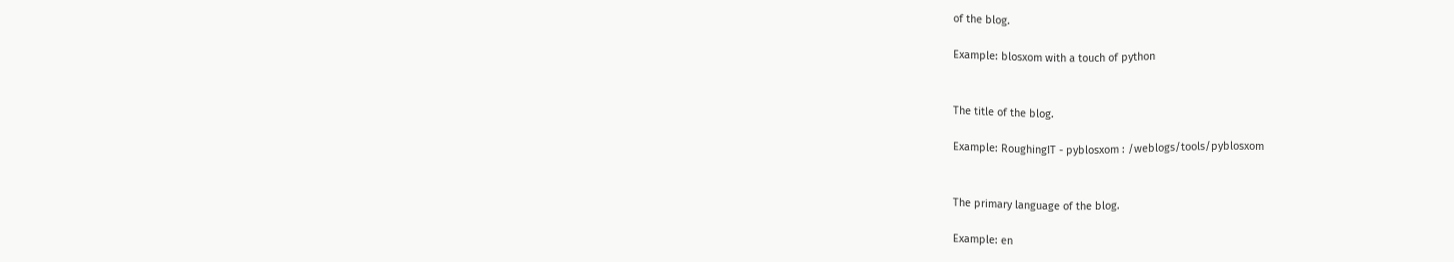of the blog.

Example: blosxom with a touch of python


The title of the blog.

Example: RoughingIT - pyblosxom : /weblogs/tools/pyblosxom


The primary language of the blog.

Example: en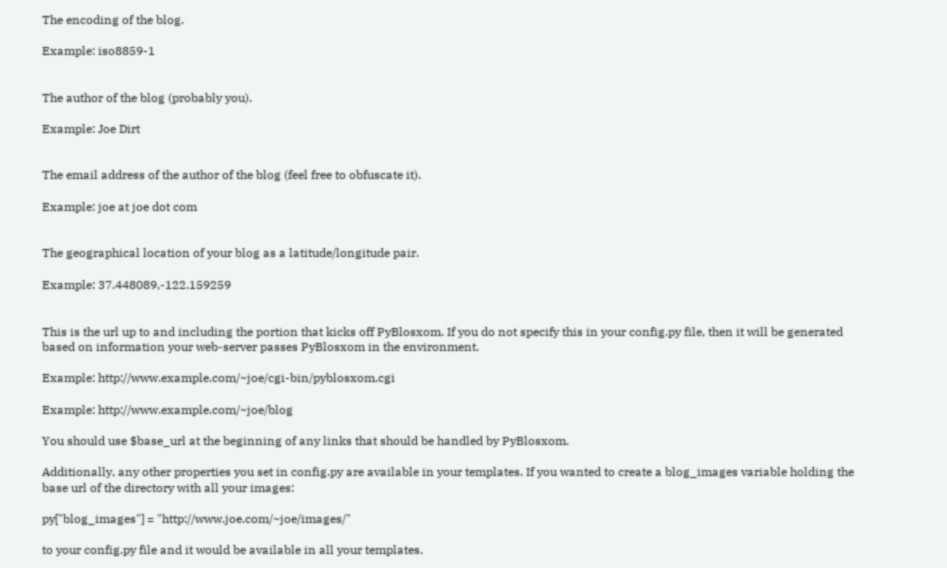The encoding of the blog.

Example: iso8859-1


The author of the blog (probably you).

Example: Joe Dirt


The email address of the author of the blog (feel free to obfuscate it).

Example: joe at joe dot com


The geographical location of your blog as a latitude/longitude pair.

Example: 37.448089,-122.159259


This is the url up to and including the portion that kicks off PyBlosxom. If you do not specify this in your config.py file, then it will be generated based on information your web-server passes PyBlosxom in the environment.

Example: http://www.example.com/~joe/cgi-bin/pyblosxom.cgi

Example: http://www.example.com/~joe/blog

You should use $base_url at the beginning of any links that should be handled by PyBlosxom.

Additionally, any other properties you set in config.py are available in your templates. If you wanted to create a blog_images variable holding the base url of the directory with all your images:

py["blog_images"] = "http://www.joe.com/~joe/images/"

to your config.py file and it would be available in all your templates.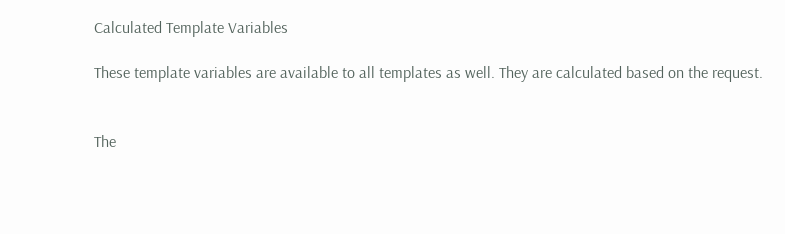Calculated Template Variables

These template variables are available to all templates as well. They are calculated based on the request.


The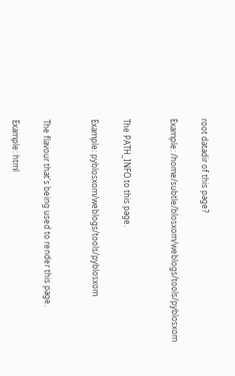root datadir of this page?

Example: /home/subtle/blosxom/weblogs/tools/pyblosxom


The PATH_INFO to this page.

Example: pyblosxom/weblogs/tools/pyblosxom


The flavour that's being used to render this page.

Example: html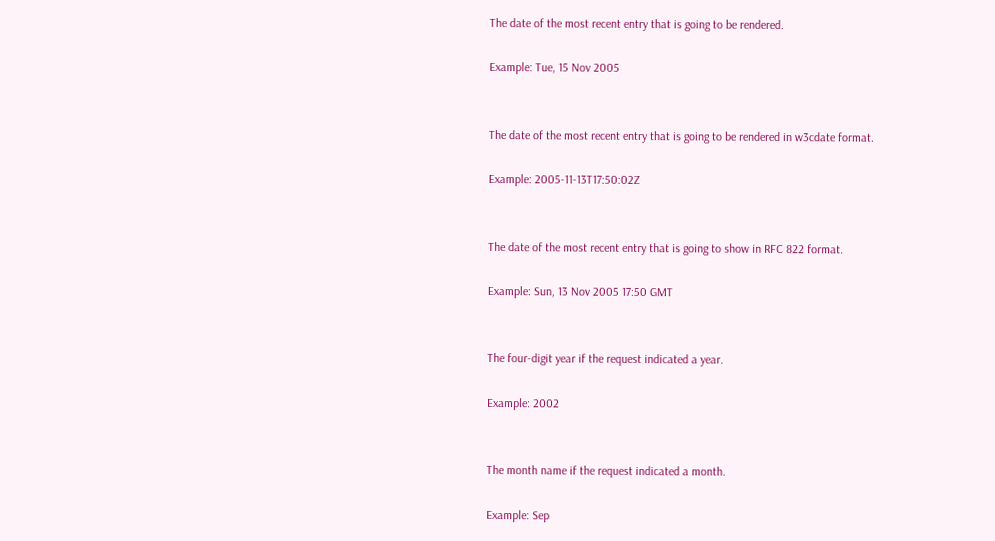The date of the most recent entry that is going to be rendered.

Example: Tue, 15 Nov 2005


The date of the most recent entry that is going to be rendered in w3cdate format.

Example: 2005-11-13T17:50:02Z


The date of the most recent entry that is going to show in RFC 822 format.

Example: Sun, 13 Nov 2005 17:50 GMT


The four-digit year if the request indicated a year.

Example: 2002


The month name if the request indicated a month.

Example: Sep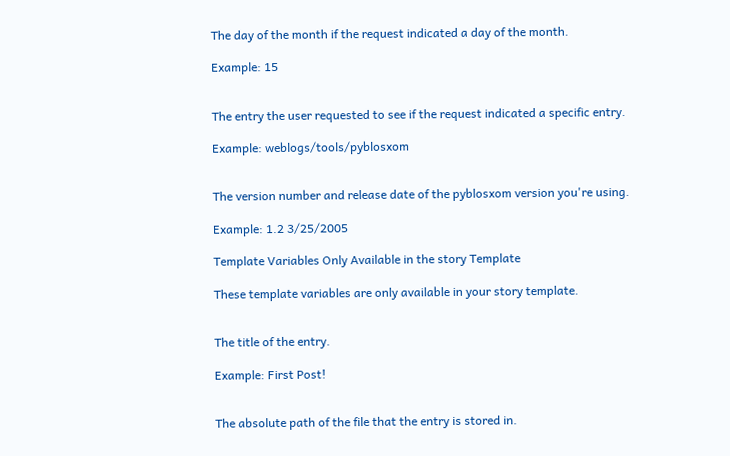The day of the month if the request indicated a day of the month.

Example: 15


The entry the user requested to see if the request indicated a specific entry.

Example: weblogs/tools/pyblosxom


The version number and release date of the pyblosxom version you're using.

Example: 1.2 3/25/2005

Template Variables Only Available in the story Template

These template variables are only available in your story template.


The title of the entry.

Example: First Post!


The absolute path of the file that the entry is stored in.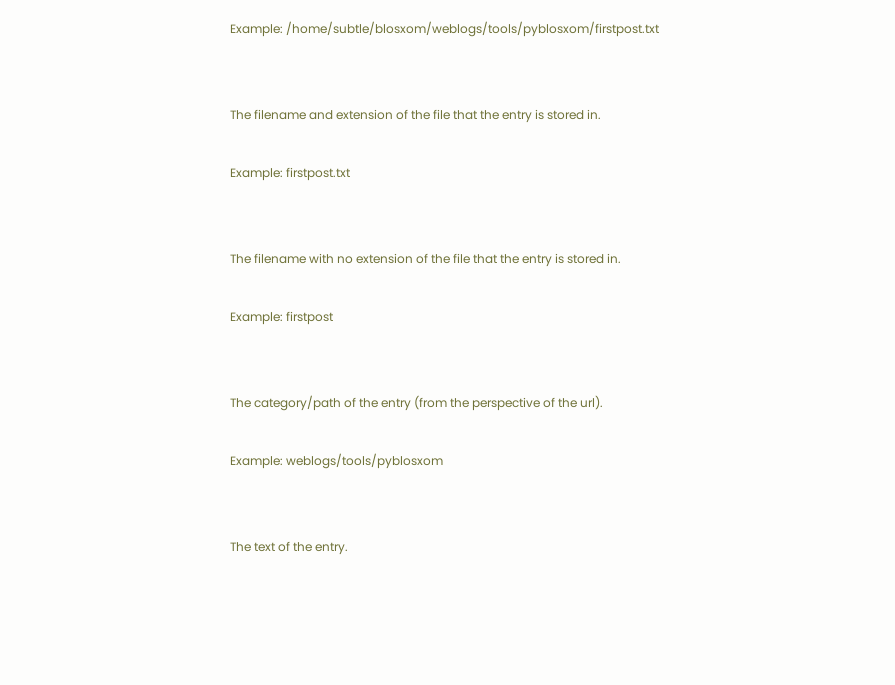Example: /home/subtle/blosxom/weblogs/tools/pyblosxom/firstpost.txt


The filename and extension of the file that the entry is stored in.

Example: firstpost.txt


The filename with no extension of the file that the entry is stored in.

Example: firstpost


The category/path of the entry (from the perspective of the url).

Example: weblogs/tools/pyblosxom


The text of the entry.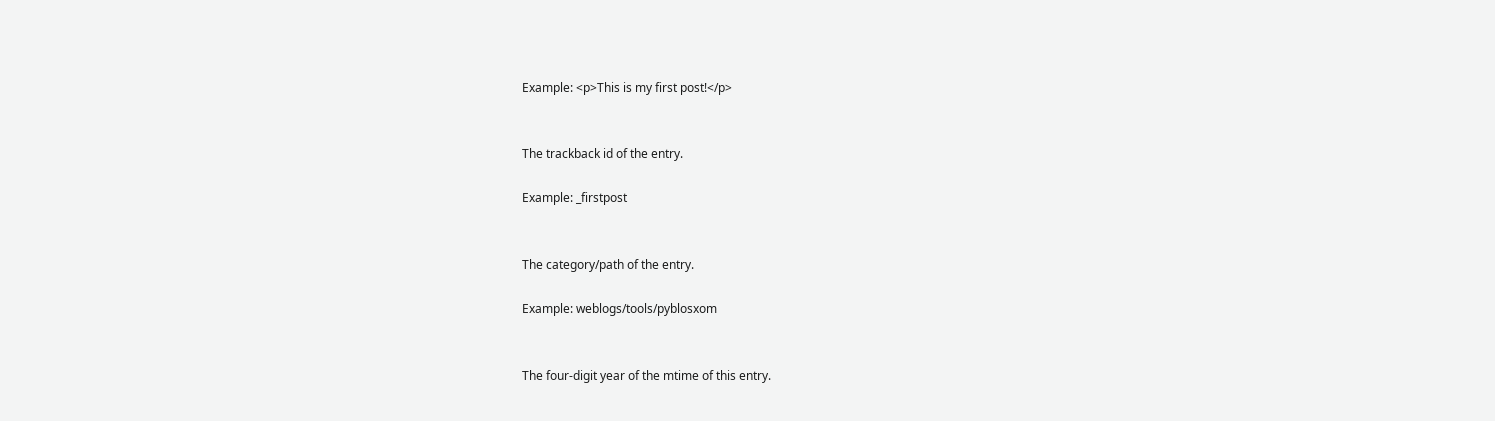Example: <p>This is my first post!</p>


The trackback id of the entry.

Example: _firstpost


The category/path of the entry.

Example: weblogs/tools/pyblosxom


The four-digit year of the mtime of this entry.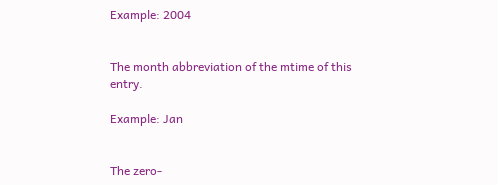Example: 2004


The month abbreviation of the mtime of this entry.

Example: Jan


The zero-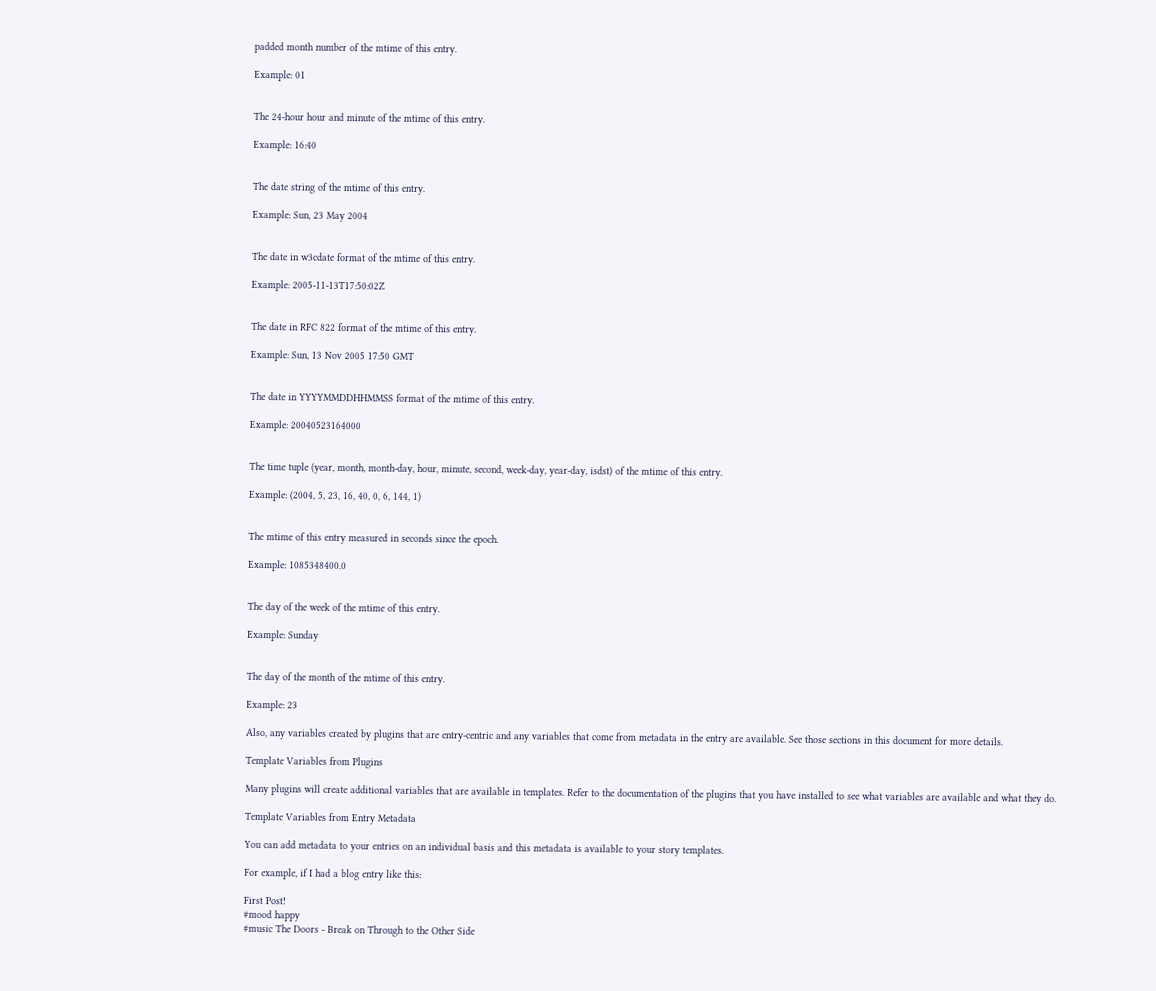padded month number of the mtime of this entry.

Example: 01


The 24-hour hour and minute of the mtime of this entry.

Example: 16:40


The date string of the mtime of this entry.

Example: Sun, 23 May 2004


The date in w3cdate format of the mtime of this entry.

Example: 2005-11-13T17:50:02Z


The date in RFC 822 format of the mtime of this entry.

Example: Sun, 13 Nov 2005 17:50 GMT


The date in YYYYMMDDHHMMSS format of the mtime of this entry.

Example: 20040523164000


The time tuple (year, month, month-day, hour, minute, second, week-day, year-day, isdst) of the mtime of this entry.

Example: (2004, 5, 23, 16, 40, 0, 6, 144, 1)


The mtime of this entry measured in seconds since the epoch.

Example: 1085348400.0


The day of the week of the mtime of this entry.

Example: Sunday


The day of the month of the mtime of this entry.

Example: 23

Also, any variables created by plugins that are entry-centric and any variables that come from metadata in the entry are available. See those sections in this document for more details.

Template Variables from Plugins

Many plugins will create additional variables that are available in templates. Refer to the documentation of the plugins that you have installed to see what variables are available and what they do.

Template Variables from Entry Metadata

You can add metadata to your entries on an individual basis and this metadata is available to your story templates.

For example, if I had a blog entry like this:

First Post!
#mood happy
#music The Doors - Break on Through to the Other Side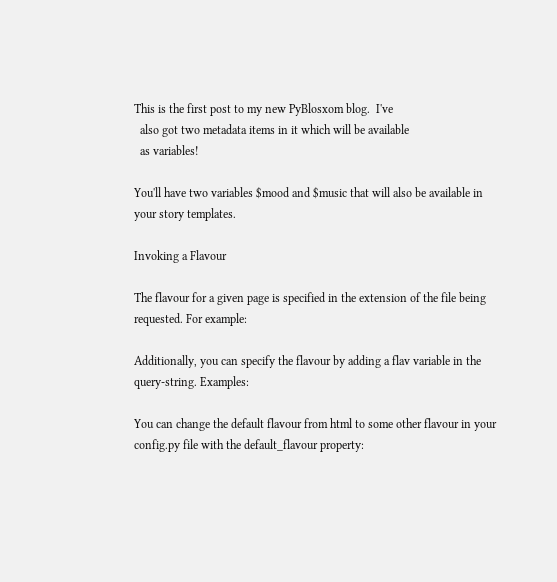This is the first post to my new PyBlosxom blog.  I've
  also got two metadata items in it which will be available
  as variables!

You'll have two variables $mood and $music that will also be available in your story templates.

Invoking a Flavour

The flavour for a given page is specified in the extension of the file being requested. For example:

Additionally, you can specify the flavour by adding a flav variable in the query-string. Examples:

You can change the default flavour from html to some other flavour in your config.py file with the default_flavour property: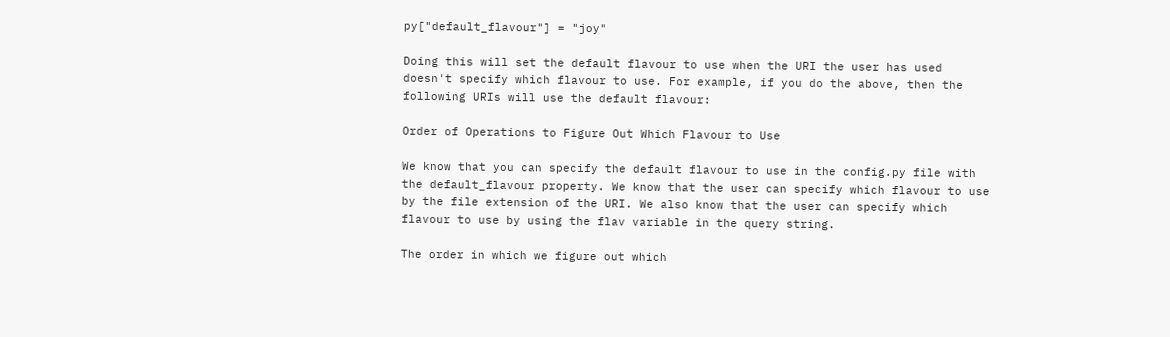py["default_flavour"] = "joy"

Doing this will set the default flavour to use when the URI the user has used doesn't specify which flavour to use. For example, if you do the above, then the following URIs will use the default flavour:

Order of Operations to Figure Out Which Flavour to Use

We know that you can specify the default flavour to use in the config.py file with the default_flavour property. We know that the user can specify which flavour to use by the file extension of the URI. We also know that the user can specify which flavour to use by using the flav variable in the query string.

The order in which we figure out which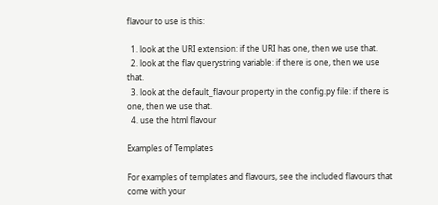flavour to use is this:

  1. look at the URI extension: if the URI has one, then we use that.
  2. look at the flav querystring variable: if there is one, then we use that.
  3. look at the default_flavour property in the config.py file: if there is one, then we use that.
  4. use the html flavour

Examples of Templates

For examples of templates and flavours, see the included flavours that come with your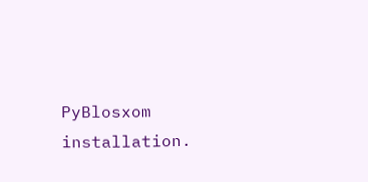PyBlosxom installation.